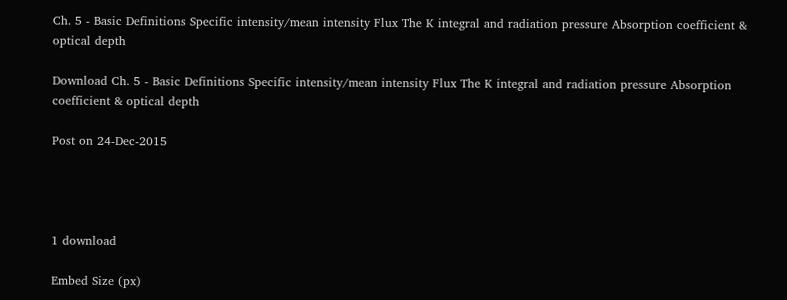Ch. 5 - Basic Definitions Specific intensity/mean intensity Flux The K integral and radiation pressure Absorption coefficient & optical depth

Download Ch. 5 - Basic Definitions Specific intensity/mean intensity Flux The K integral and radiation pressure Absorption coefficient & optical depth

Post on 24-Dec-2015




1 download

Embed Size (px)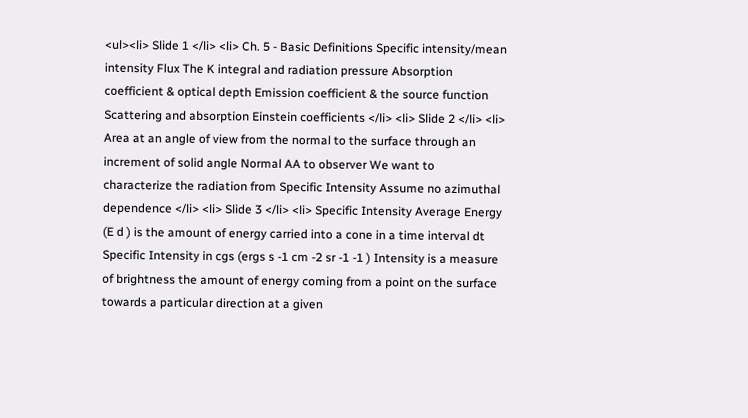<ul><li> Slide 1 </li> <li> Ch. 5 - Basic Definitions Specific intensity/mean intensity Flux The K integral and radiation pressure Absorption coefficient & optical depth Emission coefficient & the source function Scattering and absorption Einstein coefficients </li> <li> Slide 2 </li> <li> Area at an angle of view from the normal to the surface through an increment of solid angle Normal AA to observer We want to characterize the radiation from Specific Intensity Assume no azimuthal dependence </li> <li> Slide 3 </li> <li> Specific Intensity Average Energy (E d ) is the amount of energy carried into a cone in a time interval dt Specific Intensity in cgs (ergs s -1 cm -2 sr -1 -1 ) Intensity is a measure of brightness the amount of energy coming from a point on the surface towards a particular direction at a given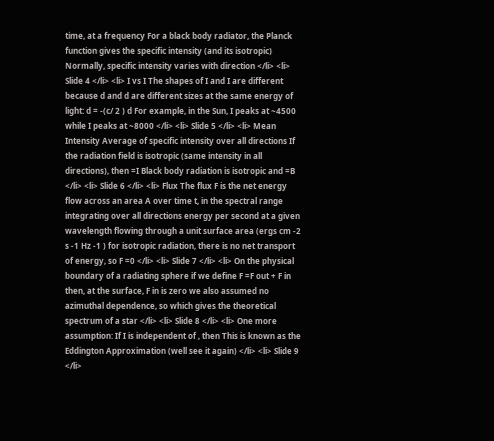time, at a frequency For a black body radiator, the Planck function gives the specific intensity (and its isotropic) Normally, specific intensity varies with direction </li> <li> Slide 4 </li> <li> I vs I The shapes of I and I are different because d and d are different sizes at the same energy of light: d = -(c/ 2 ) d For example, in the Sun, I peaks at ~4500 while I peaks at ~8000 </li> <li> Slide 5 </li> <li> Mean Intensity Average of specific intensity over all directions If the radiation field is isotropic (same intensity in all directions), then =I Black body radiation is isotropic and =B </li> <li> Slide 6 </li> <li> Flux The flux F is the net energy flow across an area A over time t, in the spectral range integrating over all directions energy per second at a given wavelength flowing through a unit surface area (ergs cm -2 s -1 Hz -1 ) for isotropic radiation, there is no net transport of energy, so F =0 </li> <li> Slide 7 </li> <li> On the physical boundary of a radiating sphere if we define F =F out + F in then, at the surface, F in is zero we also assumed no azimuthal dependence, so which gives the theoretical spectrum of a star </li> <li> Slide 8 </li> <li> One more assumption: If I is independent of , then This is known as the Eddington Approximation (well see it again) </li> <li> Slide 9 </li>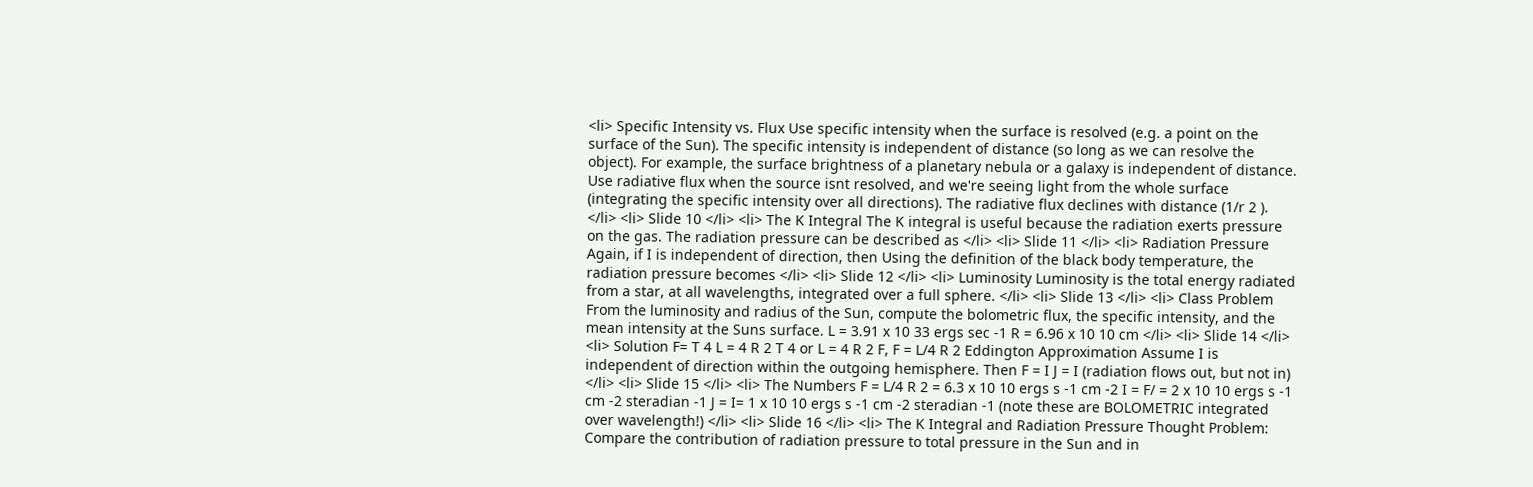<li> Specific Intensity vs. Flux Use specific intensity when the surface is resolved (e.g. a point on the surface of the Sun). The specific intensity is independent of distance (so long as we can resolve the object). For example, the surface brightness of a planetary nebula or a galaxy is independent of distance. Use radiative flux when the source isnt resolved, and we're seeing light from the whole surface (integrating the specific intensity over all directions). The radiative flux declines with distance (1/r 2 ). </li> <li> Slide 10 </li> <li> The K Integral The K integral is useful because the radiation exerts pressure on the gas. The radiation pressure can be described as </li> <li> Slide 11 </li> <li> Radiation Pressure Again, if I is independent of direction, then Using the definition of the black body temperature, the radiation pressure becomes </li> <li> Slide 12 </li> <li> Luminosity Luminosity is the total energy radiated from a star, at all wavelengths, integrated over a full sphere. </li> <li> Slide 13 </li> <li> Class Problem From the luminosity and radius of the Sun, compute the bolometric flux, the specific intensity, and the mean intensity at the Suns surface. L = 3.91 x 10 33 ergs sec -1 R = 6.96 x 10 10 cm </li> <li> Slide 14 </li> <li> Solution F= T 4 L = 4 R 2 T 4 or L = 4 R 2 F, F = L/4 R 2 Eddington Approximation Assume I is independent of direction within the outgoing hemisphere. Then F = I J = I (radiation flows out, but not in) </li> <li> Slide 15 </li> <li> The Numbers F = L/4 R 2 = 6.3 x 10 10 ergs s -1 cm -2 I = F/ = 2 x 10 10 ergs s -1 cm -2 steradian -1 J = I= 1 x 10 10 ergs s -1 cm -2 steradian -1 (note these are BOLOMETRIC integrated over wavelength!) </li> <li> Slide 16 </li> <li> The K Integral and Radiation Pressure Thought Problem: Compare the contribution of radiation pressure to total pressure in the Sun and in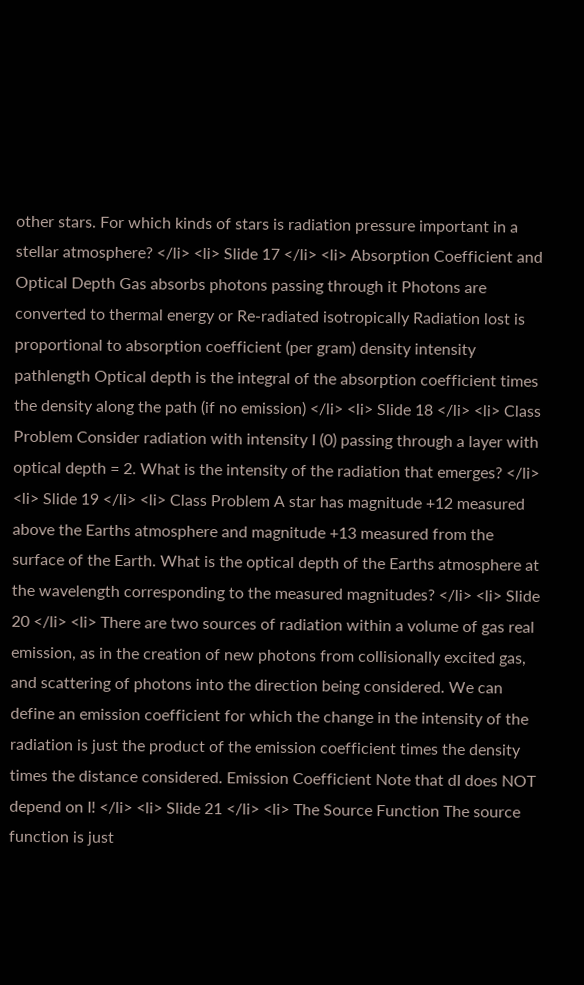other stars. For which kinds of stars is radiation pressure important in a stellar atmosphere? </li> <li> Slide 17 </li> <li> Absorption Coefficient and Optical Depth Gas absorbs photons passing through it Photons are converted to thermal energy or Re-radiated isotropically Radiation lost is proportional to absorption coefficient (per gram) density intensity pathlength Optical depth is the integral of the absorption coefficient times the density along the path (if no emission) </li> <li> Slide 18 </li> <li> Class Problem Consider radiation with intensity I (0) passing through a layer with optical depth = 2. What is the intensity of the radiation that emerges? </li> <li> Slide 19 </li> <li> Class Problem A star has magnitude +12 measured above the Earths atmosphere and magnitude +13 measured from the surface of the Earth. What is the optical depth of the Earths atmosphere at the wavelength corresponding to the measured magnitudes? </li> <li> Slide 20 </li> <li> There are two sources of radiation within a volume of gas real emission, as in the creation of new photons from collisionally excited gas, and scattering of photons into the direction being considered. We can define an emission coefficient for which the change in the intensity of the radiation is just the product of the emission coefficient times the density times the distance considered. Emission Coefficient Note that dI does NOT depend on I! </li> <li> Slide 21 </li> <li> The Source Function The source function is just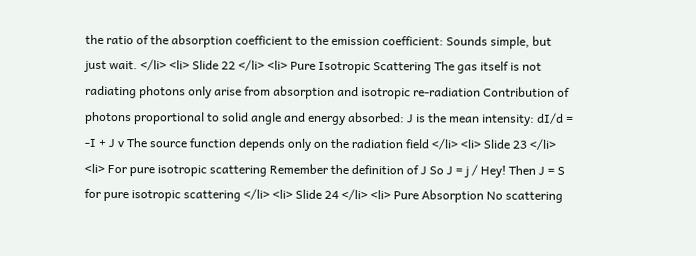the ratio of the absorption coefficient to the emission coefficient: Sounds simple, but just wait. </li> <li> Slide 22 </li> <li> Pure Isotropic Scattering The gas itself is not radiating photons only arise from absorption and isotropic re-radiation Contribution of photons proportional to solid angle and energy absorbed: J is the mean intensity: dI/d = -I + J v The source function depends only on the radiation field </li> <li> Slide 23 </li> <li> For pure isotropic scattering Remember the definition of J So J = j / Hey! Then J = S for pure isotropic scattering </li> <li> Slide 24 </li> <li> Pure Absorption No scattering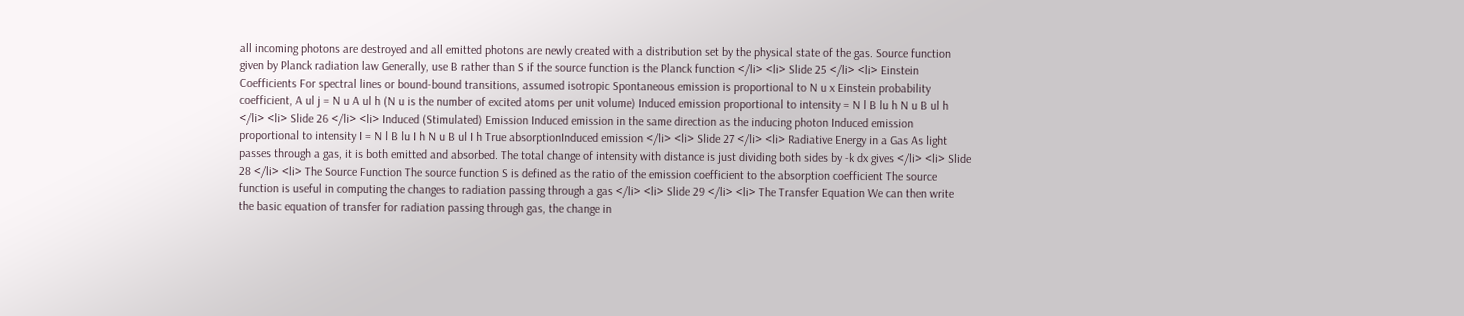all incoming photons are destroyed and all emitted photons are newly created with a distribution set by the physical state of the gas. Source function given by Planck radiation law Generally, use B rather than S if the source function is the Planck function </li> <li> Slide 25 </li> <li> Einstein Coefficients For spectral lines or bound-bound transitions, assumed isotropic Spontaneous emission is proportional to N u x Einstein probability coefficient, A ul j = N u A ul h (N u is the number of excited atoms per unit volume) Induced emission proportional to intensity = N l B lu h N u B ul h </li> <li> Slide 26 </li> <li> Induced (Stimulated) Emission Induced emission in the same direction as the inducing photon Induced emission proportional to intensity I = N l B lu I h N u B ul I h True absorptionInduced emission </li> <li> Slide 27 </li> <li> Radiative Energy in a Gas As light passes through a gas, it is both emitted and absorbed. The total change of intensity with distance is just dividing both sides by -k dx gives </li> <li> Slide 28 </li> <li> The Source Function The source function S is defined as the ratio of the emission coefficient to the absorption coefficient The source function is useful in computing the changes to radiation passing through a gas </li> <li> Slide 29 </li> <li> The Transfer Equation We can then write the basic equation of transfer for radiation passing through gas, the change in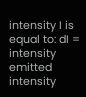intensity I is equal to: dI = intensity emitted intensity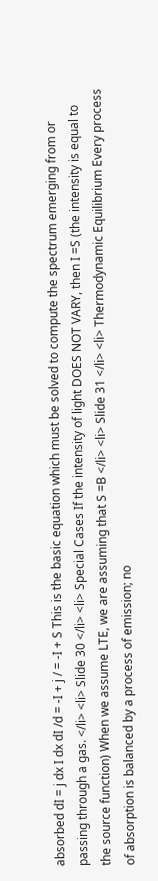absorbed dI = j dx I dx dI /d = -I + j / = -I + S This is the basic equation which must be solved to compute the spectrum emerging from or passing through a gas. </li> <li> Slide 30 </li> <li> Special Cases If the intensity of light DOES NOT VARY, then I =S (the intensity is equal to the source function) When we assume LTE, we are assuming that S =B </li> <li> Slide 31 </li> <li> Thermodynamic Equilibrium Every process of absorption is balanced by a process of emission; no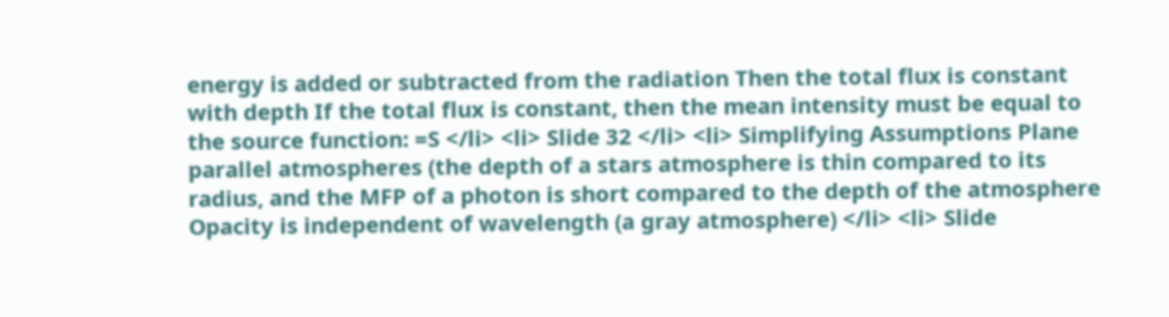energy is added or subtracted from the radiation Then the total flux is constant with depth If the total flux is constant, then the mean intensity must be equal to the source function: =S </li> <li> Slide 32 </li> <li> Simplifying Assumptions Plane parallel atmospheres (the depth of a stars atmosphere is thin compared to its radius, and the MFP of a photon is short compared to the depth of the atmosphere Opacity is independent of wavelength (a gray atmosphere) </li> <li> Slide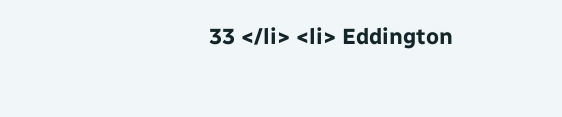33 </li> <li> Eddington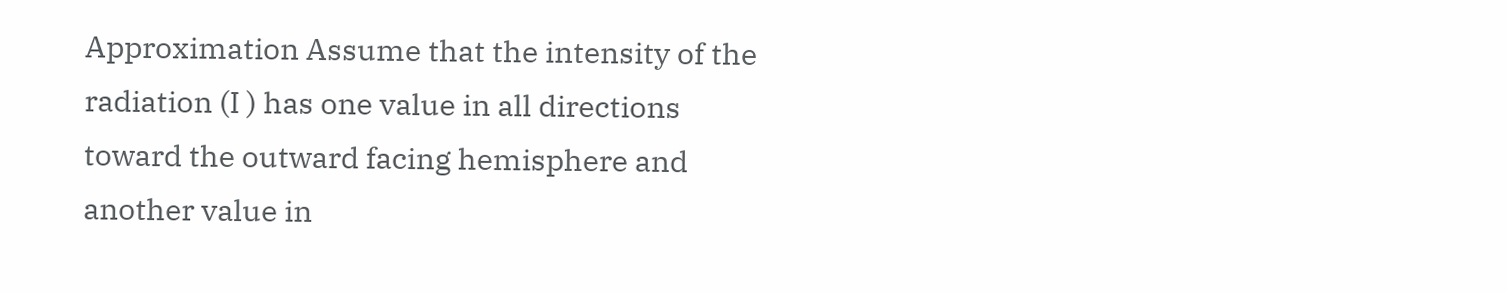Approximation Assume that the intensity of the radiation (I ) has one value in all directions toward the outward facing hemisphere and another value in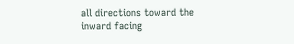all directions toward the inward facing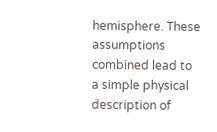hemisphere. These assumptions combined lead to a simple physical description of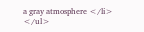a gray atmosphere </li> </ul>